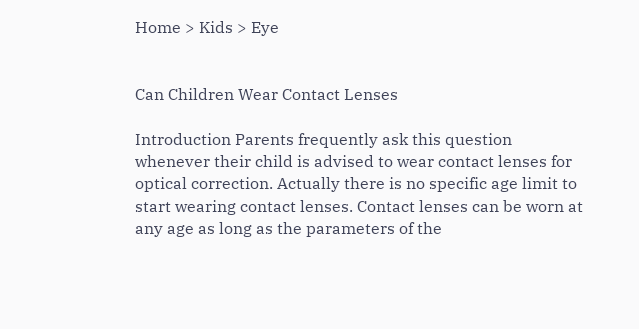Home > Kids > Eye


Can Children Wear Contact Lenses

Introduction Parents frequently ask this question whenever their child is advised to wear contact lenses for optical correction. Actually there is no specific age limit to start wearing contact lenses. Contact lenses can be worn at any age as long as the parameters of the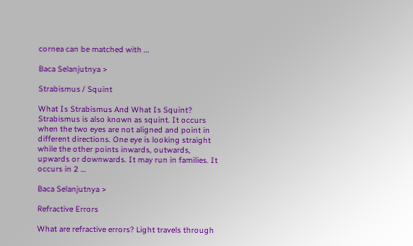cornea can be matched with …

Baca Selanjutnya >

Strabismus / Squint

What Is Strabismus And What Is Squint? Strabismus is also known as squint. It occurs when the two eyes are not aligned and point in different directions. One eye is looking straight while the other points inwards, outwards, upwards or downwards. It may run in families. It occurs in 2 …

Baca Selanjutnya >

Refractive Errors

What are refractive errors? Light travels through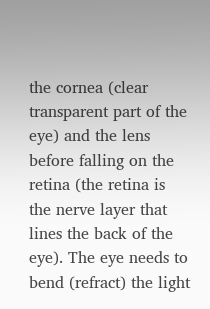the cornea (clear transparent part of the eye) and the lens before falling on the retina (the retina is the nerve layer that lines the back of the eye). The eye needs to bend (refract) the light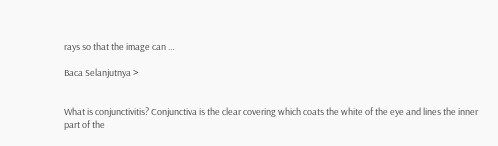rays so that the image can …

Baca Selanjutnya >


What is conjunctivitis? Conjunctiva is the clear covering which coats the white of the eye and lines the inner part of the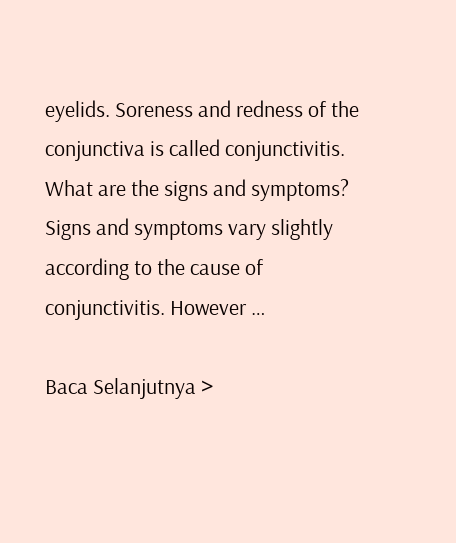eyelids. Soreness and redness of the conjunctiva is called conjunctivitis. What are the signs and symptoms? Signs and symptoms vary slightly according to the cause of conjunctivitis. However …

Baca Selanjutnya >